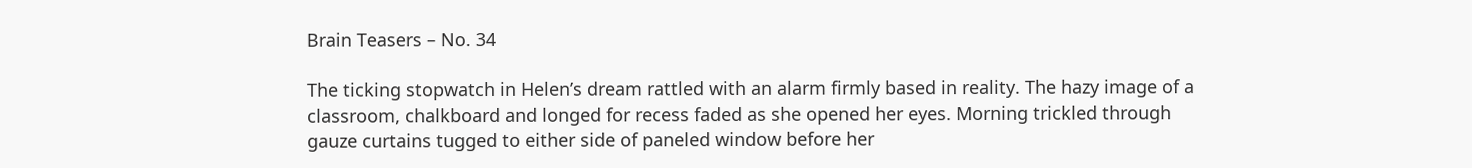Brain Teasers – No. 34

The ticking stopwatch in Helen’s dream rattled with an alarm firmly based in reality. The hazy image of a classroom, chalkboard and longed for recess faded as she opened her eyes. Morning trickled through gauze curtains tugged to either side of paneled window before her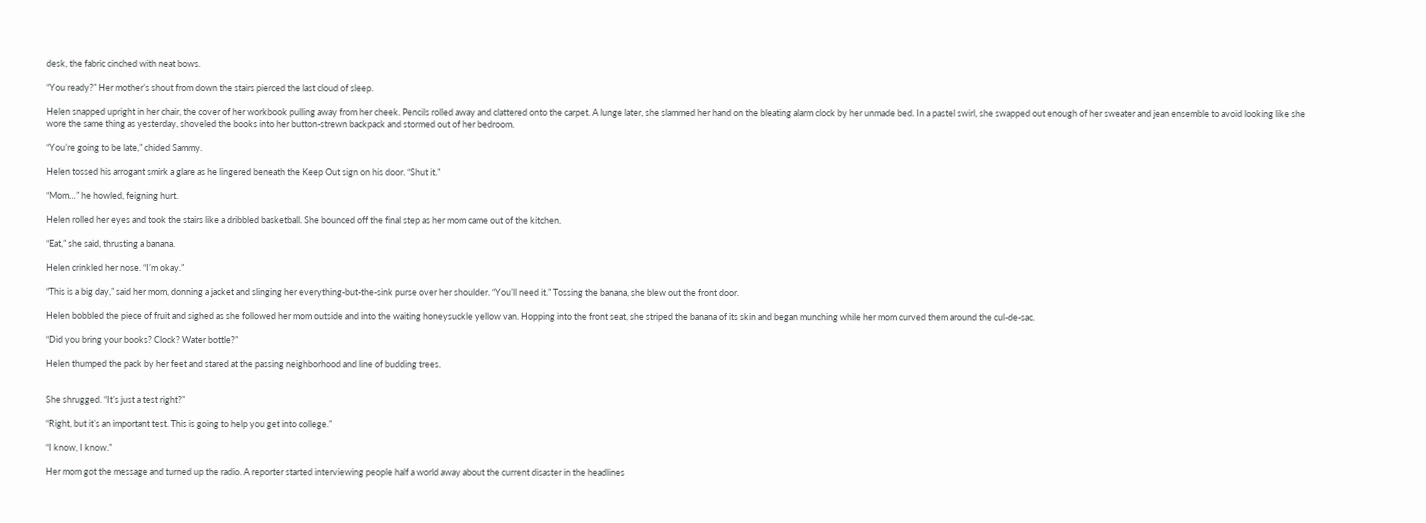desk, the fabric cinched with neat bows.

“You ready?” Her mother’s shout from down the stairs pierced the last cloud of sleep.

Helen snapped upright in her chair, the cover of her workbook pulling away from her cheek. Pencils rolled away and clattered onto the carpet. A lunge later, she slammed her hand on the bleating alarm clock by her unmade bed. In a pastel swirl, she swapped out enough of her sweater and jean ensemble to avoid looking like she wore the same thing as yesterday, shoveled the books into her button-strewn backpack and stormed out of her bedroom.

“You’re going to be late,” chided Sammy.

Helen tossed his arrogant smirk a glare as he lingered beneath the Keep Out sign on his door. “Shut it.”

“Mom…” he howled, feigning hurt.

Helen rolled her eyes and took the stairs like a dribbled basketball. She bounced off the final step as her mom came out of the kitchen.

“Eat,” she said, thrusting a banana.

Helen crinkled her nose. “I’m okay.”

“This is a big day,” said her mom, donning a jacket and slinging her everything-but-the-sink purse over her shoulder. “You’ll need it.” Tossing the banana, she blew out the front door.

Helen bobbled the piece of fruit and sighed as she followed her mom outside and into the waiting honeysuckle yellow van. Hopping into the front seat, she striped the banana of its skin and began munching while her mom curved them around the cul-de-sac.

“Did you bring your books? Clock? Water bottle?”

Helen thumped the pack by her feet and stared at the passing neighborhood and line of budding trees.


She shrugged. “It’s just a test right?”

“Right, but it’s an important test. This is going to help you get into college.”

“I know, I know.”

Her mom got the message and turned up the radio. A reporter started interviewing people half a world away about the current disaster in the headlines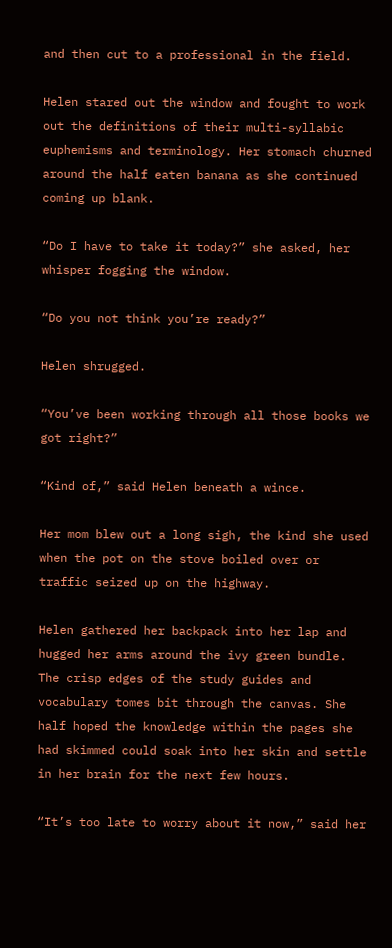and then cut to a professional in the field.

Helen stared out the window and fought to work out the definitions of their multi-syllabic euphemisms and terminology. Her stomach churned around the half eaten banana as she continued coming up blank.

“Do I have to take it today?” she asked, her whisper fogging the window.

“Do you not think you’re ready?”

Helen shrugged.

“You’ve been working through all those books we got right?”

“Kind of,” said Helen beneath a wince.

Her mom blew out a long sigh, the kind she used when the pot on the stove boiled over or traffic seized up on the highway.

Helen gathered her backpack into her lap and hugged her arms around the ivy green bundle. The crisp edges of the study guides and vocabulary tomes bit through the canvas. She half hoped the knowledge within the pages she had skimmed could soak into her skin and settle in her brain for the next few hours.

“It’s too late to worry about it now,” said her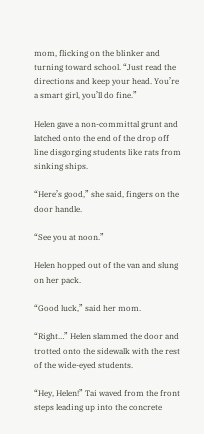mom, flicking on the blinker and turning toward school. “Just read the directions and keep your head. You’re a smart girl, you’ll do fine.”

Helen gave a non-committal grunt and latched onto the end of the drop off line disgorging students like rats from sinking ships.

“Here’s good,” she said, fingers on the door handle.

“See you at noon.”

Helen hopped out of the van and slung on her pack.

“Good luck,” said her mom.

“Right…” Helen slammed the door and trotted onto the sidewalk with the rest of the wide-eyed students.

“Hey, Helen!” Tai waved from the front steps leading up into the concrete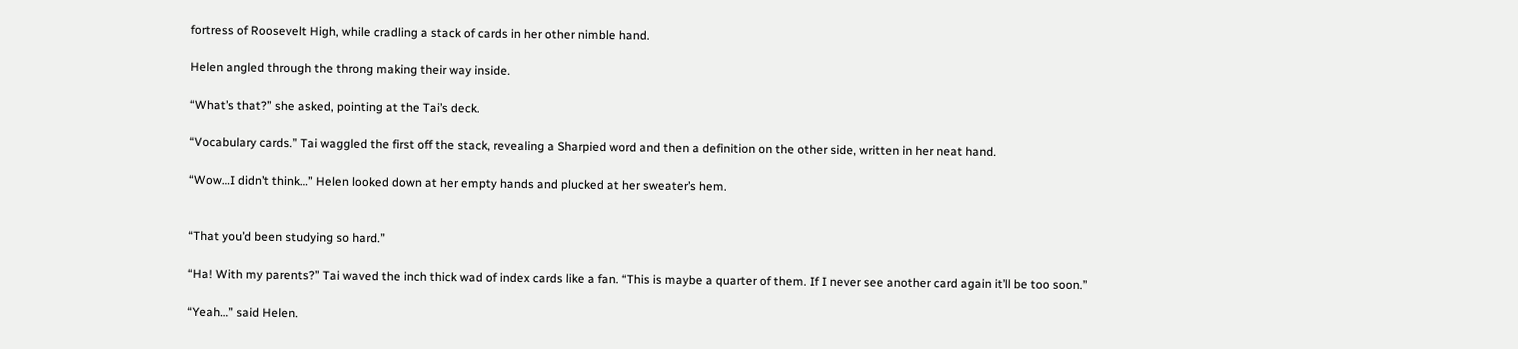fortress of Roosevelt High, while cradling a stack of cards in her other nimble hand.

Helen angled through the throng making their way inside.

“What’s that?” she asked, pointing at the Tai’s deck.

“Vocabulary cards.” Tai waggled the first off the stack, revealing a Sharpied word and then a definition on the other side, written in her neat hand.

“Wow…I didn’t think…” Helen looked down at her empty hands and plucked at her sweater’s hem.


“That you’d been studying so hard.”

“Ha! With my parents?” Tai waved the inch thick wad of index cards like a fan. “This is maybe a quarter of them. If I never see another card again it’ll be too soon.”

“Yeah…” said Helen.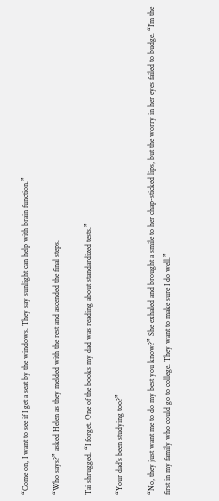“Come on, I want to see if I get a seat by the windows. They say sunlight can help with brain function.”

“Who says?” asked Helen as they melded with the rest and ascended the final steps.

Tai shrugged. “I forget. One of the books my dad was reading about standardized tests.”

“Your dad’s been studying too?”

“No, they just want me to do my best you know?” She exhaled and brought a smile to her chap-sticked lips, but the worry in her eyes failed to budge. “I’m the first in my family who could go to college. They want to make sure I do well.”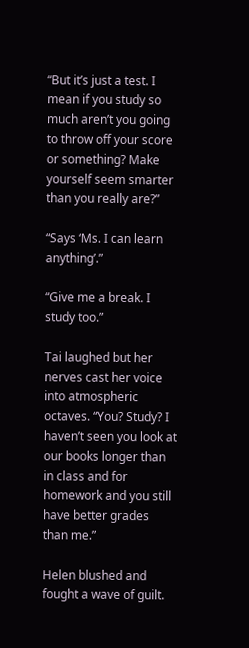“But it’s just a test. I mean if you study so much aren’t you going to throw off your score or something? Make yourself seem smarter than you really are?”

“Says ‘Ms. I can learn anything’.”

“Give me a break. I study too.”

Tai laughed but her nerves cast her voice into atmospheric octaves. “You? Study? I haven’t seen you look at our books longer than in class and for homework and you still have better grades than me.”

Helen blushed and fought a wave of guilt.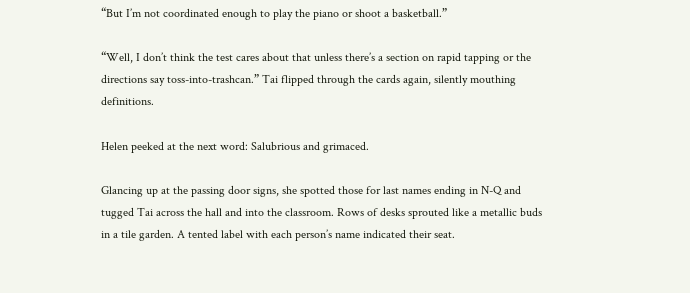“But I’m not coordinated enough to play the piano or shoot a basketball.”

“Well, I don’t think the test cares about that unless there’s a section on rapid tapping or the directions say toss-into-trashcan.” Tai flipped through the cards again, silently mouthing definitions.

Helen peeked at the next word: Salubrious and grimaced.

Glancing up at the passing door signs, she spotted those for last names ending in N-Q and tugged Tai across the hall and into the classroom. Rows of desks sprouted like a metallic buds in a tile garden. A tented label with each person’s name indicated their seat.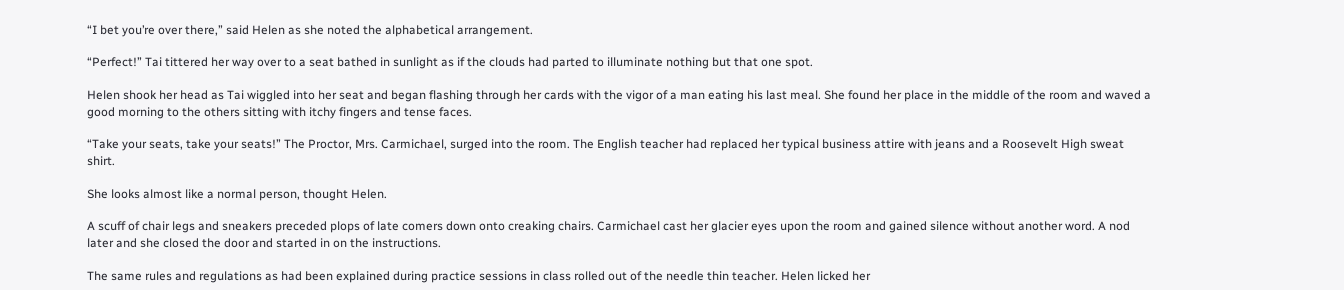“I bet you’re over there,” said Helen as she noted the alphabetical arrangement.

“Perfect!” Tai tittered her way over to a seat bathed in sunlight as if the clouds had parted to illuminate nothing but that one spot.

Helen shook her head as Tai wiggled into her seat and began flashing through her cards with the vigor of a man eating his last meal. She found her place in the middle of the room and waved a good morning to the others sitting with itchy fingers and tense faces.

“Take your seats, take your seats!” The Proctor, Mrs. Carmichael, surged into the room. The English teacher had replaced her typical business attire with jeans and a Roosevelt High sweat shirt.

She looks almost like a normal person, thought Helen.

A scuff of chair legs and sneakers preceded plops of late comers down onto creaking chairs. Carmichael cast her glacier eyes upon the room and gained silence without another word. A nod later and she closed the door and started in on the instructions.

The same rules and regulations as had been explained during practice sessions in class rolled out of the needle thin teacher. Helen licked her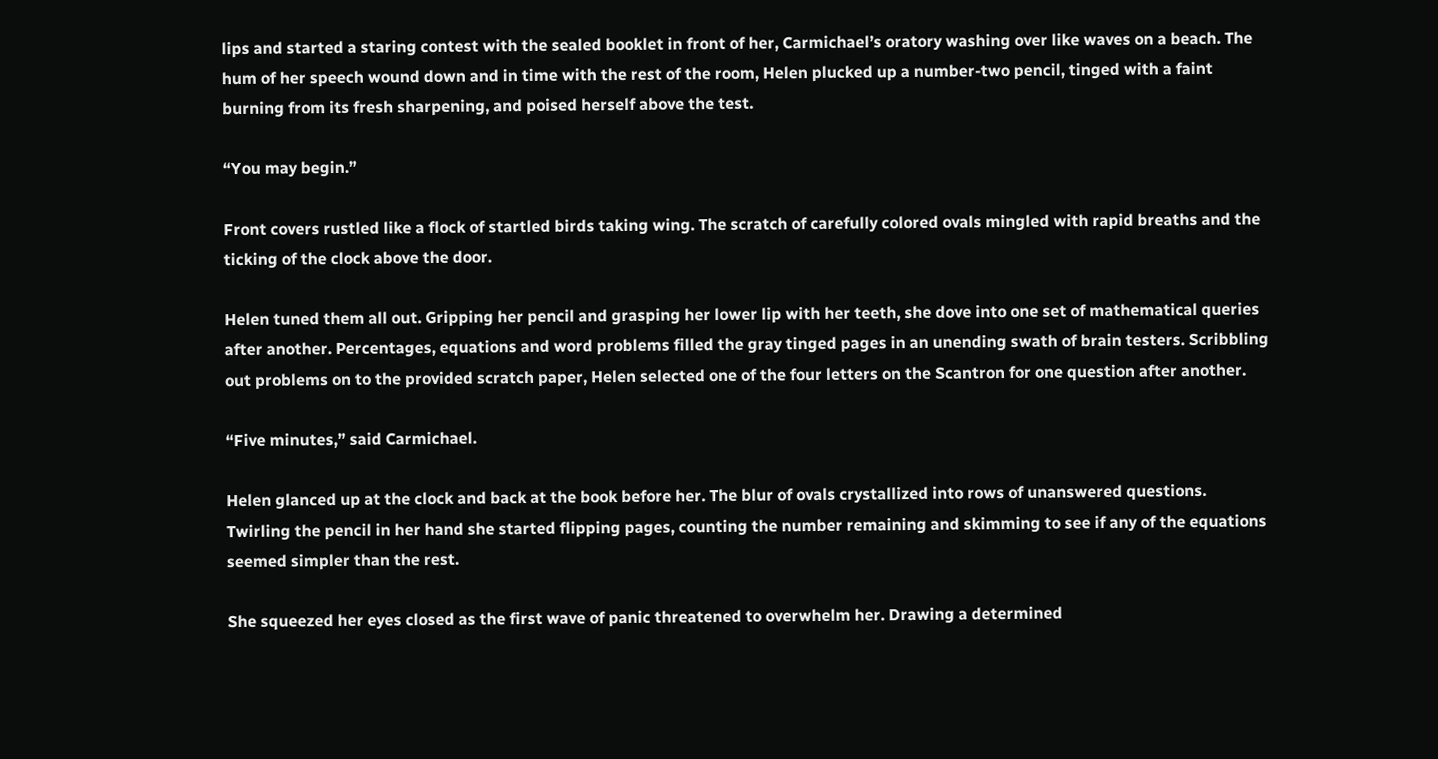lips and started a staring contest with the sealed booklet in front of her, Carmichael’s oratory washing over like waves on a beach. The hum of her speech wound down and in time with the rest of the room, Helen plucked up a number-two pencil, tinged with a faint burning from its fresh sharpening, and poised herself above the test.

“You may begin.”

Front covers rustled like a flock of startled birds taking wing. The scratch of carefully colored ovals mingled with rapid breaths and the ticking of the clock above the door.

Helen tuned them all out. Gripping her pencil and grasping her lower lip with her teeth, she dove into one set of mathematical queries after another. Percentages, equations and word problems filled the gray tinged pages in an unending swath of brain testers. Scribbling out problems on to the provided scratch paper, Helen selected one of the four letters on the Scantron for one question after another.

“Five minutes,” said Carmichael.

Helen glanced up at the clock and back at the book before her. The blur of ovals crystallized into rows of unanswered questions. Twirling the pencil in her hand she started flipping pages, counting the number remaining and skimming to see if any of the equations seemed simpler than the rest.

She squeezed her eyes closed as the first wave of panic threatened to overwhelm her. Drawing a determined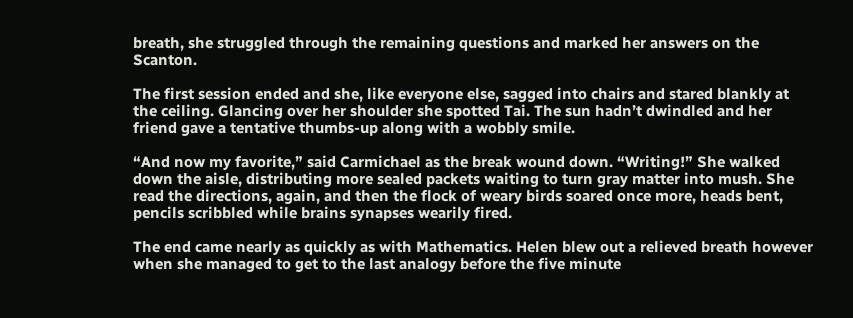breath, she struggled through the remaining questions and marked her answers on the Scanton.

The first session ended and she, like everyone else, sagged into chairs and stared blankly at the ceiling. Glancing over her shoulder she spotted Tai. The sun hadn’t dwindled and her friend gave a tentative thumbs-up along with a wobbly smile.

“And now my favorite,” said Carmichael as the break wound down. “Writing!” She walked down the aisle, distributing more sealed packets waiting to turn gray matter into mush. She read the directions, again, and then the flock of weary birds soared once more, heads bent, pencils scribbled while brains synapses wearily fired.

The end came nearly as quickly as with Mathematics. Helen blew out a relieved breath however when she managed to get to the last analogy before the five minute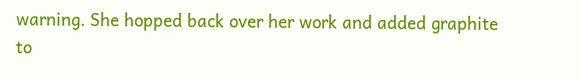warning. She hopped back over her work and added graphite to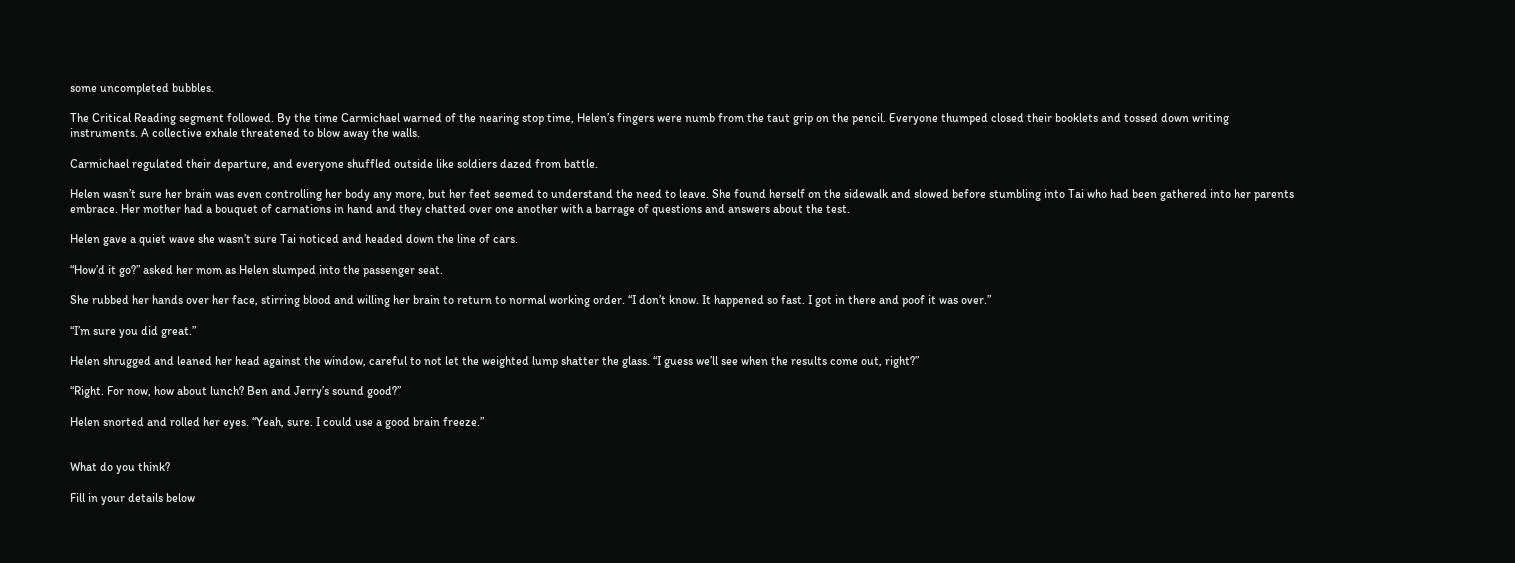some uncompleted bubbles.

The Critical Reading segment followed. By the time Carmichael warned of the nearing stop time, Helen’s fingers were numb from the taut grip on the pencil. Everyone thumped closed their booklets and tossed down writing instruments. A collective exhale threatened to blow away the walls.

Carmichael regulated their departure, and everyone shuffled outside like soldiers dazed from battle.

Helen wasn’t sure her brain was even controlling her body any more, but her feet seemed to understand the need to leave. She found herself on the sidewalk and slowed before stumbling into Tai who had been gathered into her parents embrace. Her mother had a bouquet of carnations in hand and they chatted over one another with a barrage of questions and answers about the test.

Helen gave a quiet wave she wasn’t sure Tai noticed and headed down the line of cars.

“How’d it go?” asked her mom as Helen slumped into the passenger seat.

She rubbed her hands over her face, stirring blood and willing her brain to return to normal working order. “I don’t know. It happened so fast. I got in there and poof it was over.”

“I’m sure you did great.”

Helen shrugged and leaned her head against the window, careful to not let the weighted lump shatter the glass. “I guess we’ll see when the results come out, right?”

“Right. For now, how about lunch? Ben and Jerry’s sound good?”

Helen snorted and rolled her eyes. “Yeah, sure. I could use a good brain freeze.”


What do you think?

Fill in your details below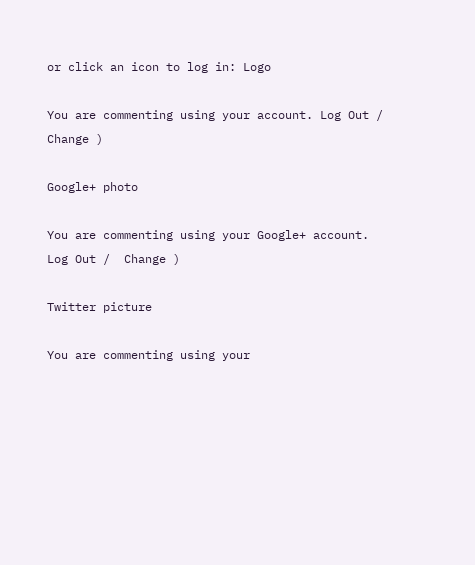or click an icon to log in: Logo

You are commenting using your account. Log Out /  Change )

Google+ photo

You are commenting using your Google+ account. Log Out /  Change )

Twitter picture

You are commenting using your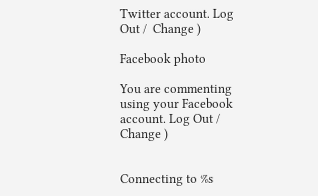Twitter account. Log Out /  Change )

Facebook photo

You are commenting using your Facebook account. Log Out /  Change )


Connecting to %s